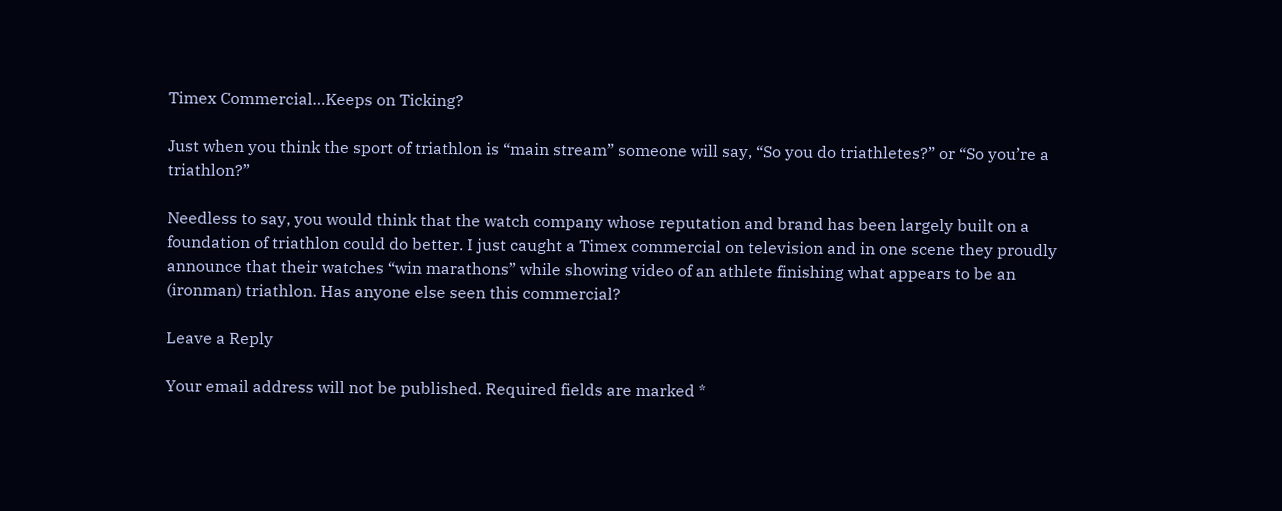Timex Commercial…Keeps on Ticking?

Just when you think the sport of triathlon is “main stream” someone will say, “So you do triathletes?” or “So you’re a triathlon?”

Needless to say, you would think that the watch company whose reputation and brand has been largely built on a foundation of triathlon could do better. I just caught a Timex commercial on television and in one scene they proudly announce that their watches “win marathons” while showing video of an athlete finishing what appears to be an (ironman) triathlon. Has anyone else seen this commercial?

Leave a Reply

Your email address will not be published. Required fields are marked *